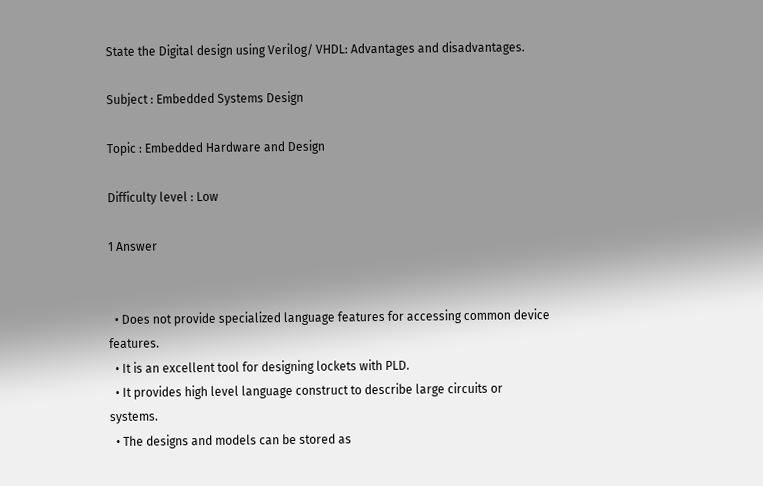State the Digital design using Verilog/ VHDL: Advantages and disadvantages.

Subject : Embedded Systems Design

Topic : Embedded Hardware and Design

Difficulty level : Low

1 Answer


  • Does not provide specialized language features for accessing common device features.
  • It is an excellent tool for designing lockets with PLD.
  • It provides high level language construct to describe large circuits or systems.
  • The designs and models can be stored as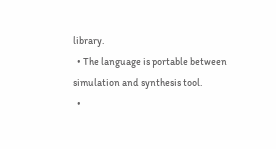library.
  • The language is portable between simulation and synthesis tool.
  •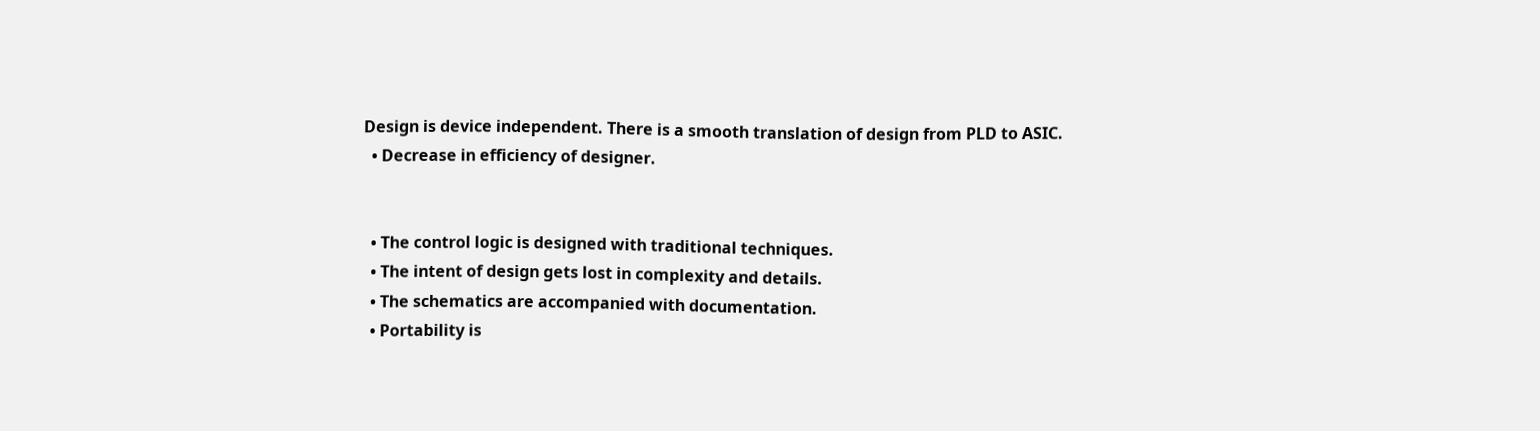Design is device independent. There is a smooth translation of design from PLD to ASIC.
  • Decrease in efficiency of designer.


  • The control logic is designed with traditional techniques.
  • The intent of design gets lost in complexity and details.
  • The schematics are accompanied with documentation.
  • Portability is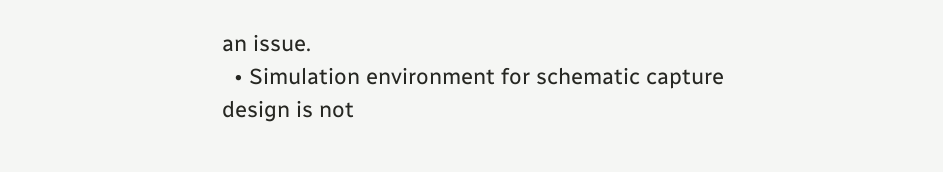an issue.
  • Simulation environment for schematic capture design is not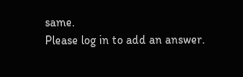same.
Please log in to add an answer.